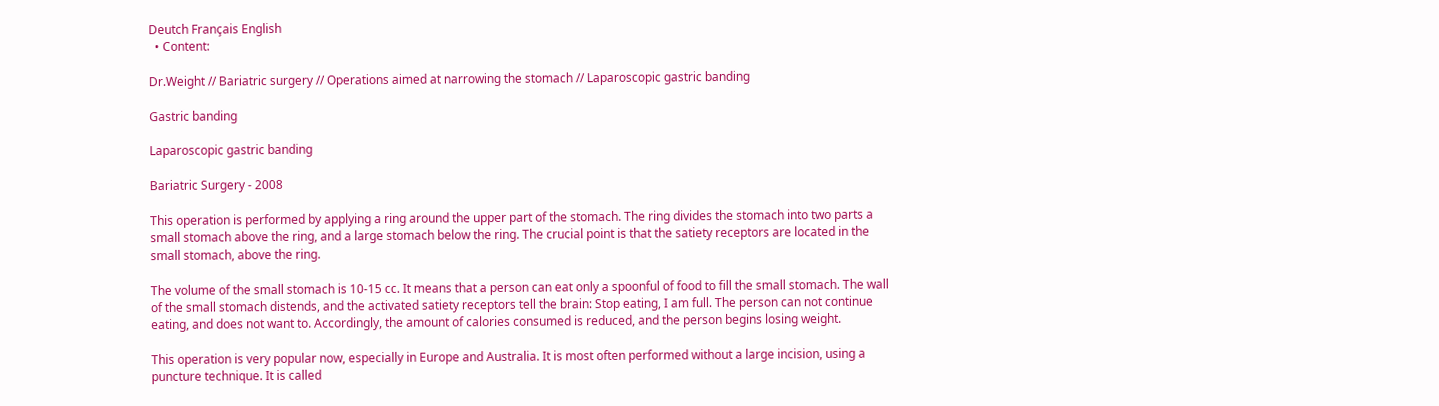Deutch Français English
  • Content:

Dr.Weight // Bariatric surgery // Operations aimed at narrowing the stomach // Laparoscopic gastric banding

Gastric banding

Laparoscopic gastric banding

Bariatric Surgery - 2008

This operation is performed by applying a ring around the upper part of the stomach. The ring divides the stomach into two parts a small stomach above the ring, and a large stomach below the ring. The crucial point is that the satiety receptors are located in the small stomach, above the ring.

The volume of the small stomach is 10-15 cc. It means that a person can eat only a spoonful of food to fill the small stomach. The wall of the small stomach distends, and the activated satiety receptors tell the brain: Stop eating, I am full. The person can not continue eating, and does not want to. Accordingly, the amount of calories consumed is reduced, and the person begins losing weight.

This operation is very popular now, especially in Europe and Australia. It is most often performed without a large incision, using a puncture technique. It is called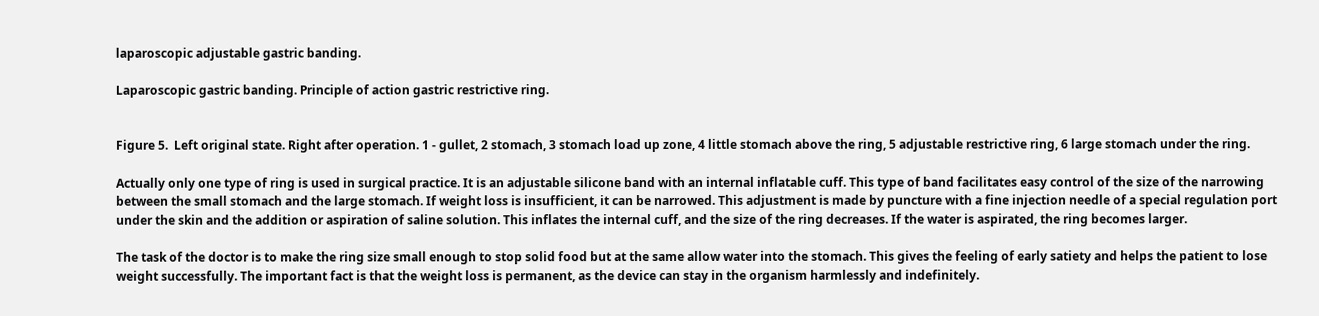laparoscopic adjustable gastric banding.

Laparoscopic gastric banding. Principle of action gastric restrictive ring.


Figure 5.  Left original state. Right after operation. 1 - gullet, 2 stomach, 3 stomach load up zone, 4 little stomach above the ring, 5 adjustable restrictive ring, 6 large stomach under the ring.

Actually only one type of ring is used in surgical practice. It is an adjustable silicone band with an internal inflatable cuff. This type of band facilitates easy control of the size of the narrowing between the small stomach and the large stomach. If weight loss is insufficient, it can be narrowed. This adjustment is made by puncture with a fine injection needle of a special regulation port under the skin and the addition or aspiration of saline solution. This inflates the internal cuff, and the size of the ring decreases. If the water is aspirated, the ring becomes larger.

The task of the doctor is to make the ring size small enough to stop solid food but at the same allow water into the stomach. This gives the feeling of early satiety and helps the patient to lose weight successfully. The important fact is that the weight loss is permanent, as the device can stay in the organism harmlessly and indefinitely.